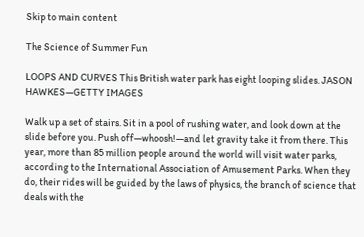Skip to main content

The Science of Summer Fun

LOOPS AND CURVES This British water park has eight looping slides. JASON HAWKES—GETTY IMAGES

Walk up a set of stairs. Sit in a pool of rushing water, and look down at the slide before you. Push off—whoosh!—and let gravity take it from there. This year, more than 85 million people around the world will visit water parks, according to the International Association of Amusement Parks. When they do, their rides will be guided by the laws of physics, the branch of science that deals with the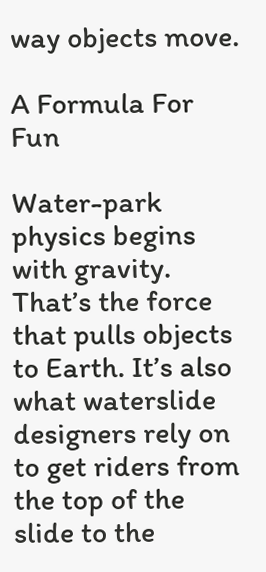way objects move.

A Formula For Fun

Water-park physics begins with gravity. That’s the force that pulls objects to Earth. It’s also what waterslide designers rely on to get riders from the top of the slide to the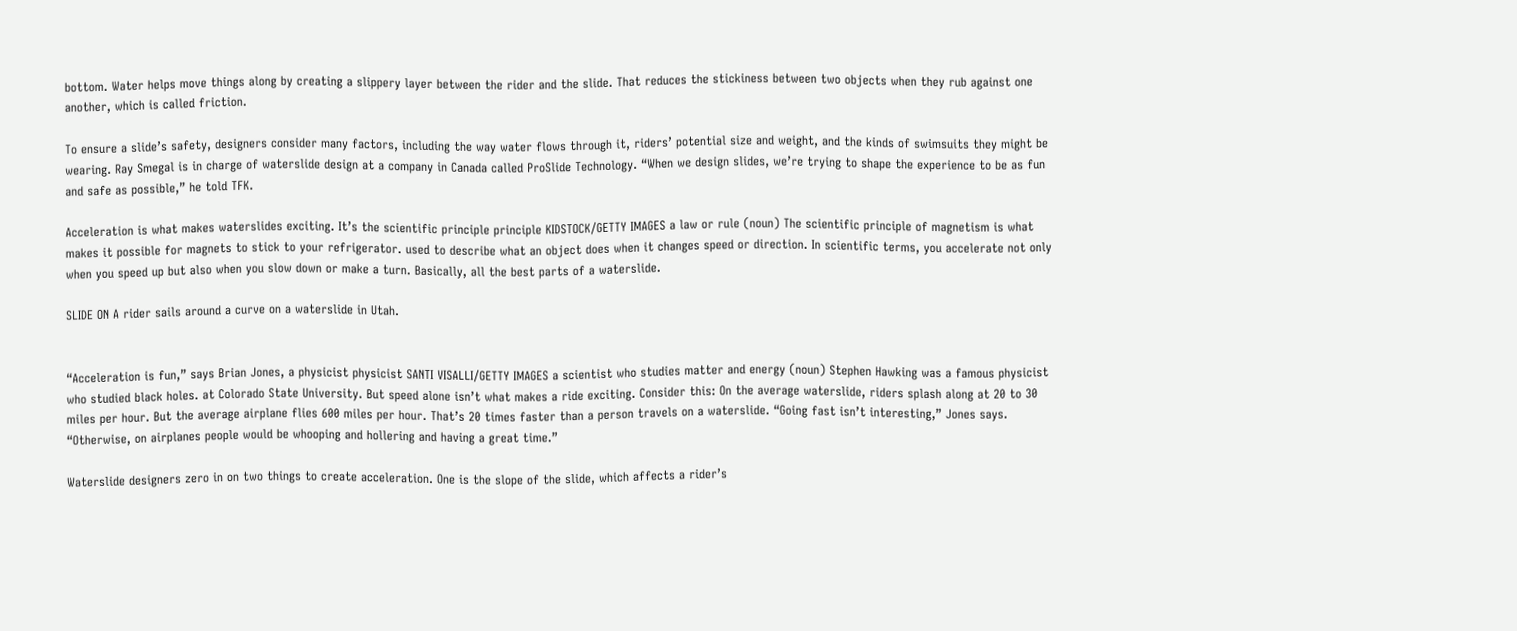bottom. Water helps move things along by creating a slippery layer between the rider and the slide. That reduces the stickiness between two objects when they rub against one another, which is called friction.

To ensure a slide’s safety, designers consider many factors, including the way water flows through it, riders’ potential size and weight, and the kinds of swimsuits they might be wearing. Ray Smegal is in charge of waterslide design at a company in Canada called ProSlide Technology. “When we design slides, we’re trying to shape the experience to be as fun and safe as possible,” he told TFK.

Acceleration is what makes waterslides exciting. It’s the scientific principle principle KIDSTOCK/GETTY IMAGES a law or rule (noun) The scientific principle of magnetism is what makes it possible for magnets to stick to your refrigerator. used to describe what an object does when it changes speed or direction. In scientific terms, you accelerate not only when you speed up but also when you slow down or make a turn. Basically, all the best parts of a waterslide.

SLIDE ON A rider sails around a curve on a waterslide in Utah.


“Acceleration is fun,” says Brian Jones, a physicist physicist SANTI VISALLI/GETTY IMAGES a scientist who studies matter and energy (noun) Stephen Hawking was a famous physicist who studied black holes. at Colorado State University. But speed alone isn’t what makes a ride exciting. Consider this: On the average waterslide, riders splash along at 20 to 30 miles per hour. But the average airplane flies 600 miles per hour. That’s 20 times faster than a person travels on a waterslide. “Going fast isn’t interesting,” Jones says. “Otherwise, on airplanes people would be whooping and hollering and having a great time.”

Waterslide designers zero in on two things to create acceleration. One is the slope of the slide, which affects a rider’s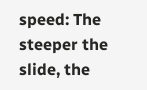speed: The steeper the slide, the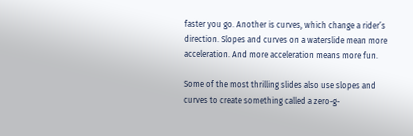faster you go. Another is curves, which change a rider’s direction. Slopes and curves on a waterslide mean more acceleration. And more acceleration means more fun.

Some of the most thrilling slides also use slopes and curves to create something called a zero-g-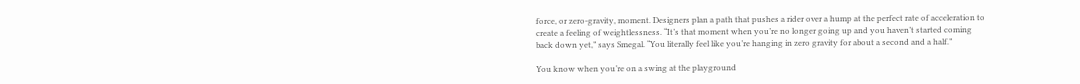force, or zero-gravity, moment. Designers plan a path that pushes a rider over a hump at the perfect rate of acceleration to create a feeling of weightlessness. “It’s that moment when you’re no longer going up and you haven’t started coming back down yet,” says Smegal. “You literally feel like you’re hanging in zero gravity for about a second and a half.”

You know when you’re on a swing at the playground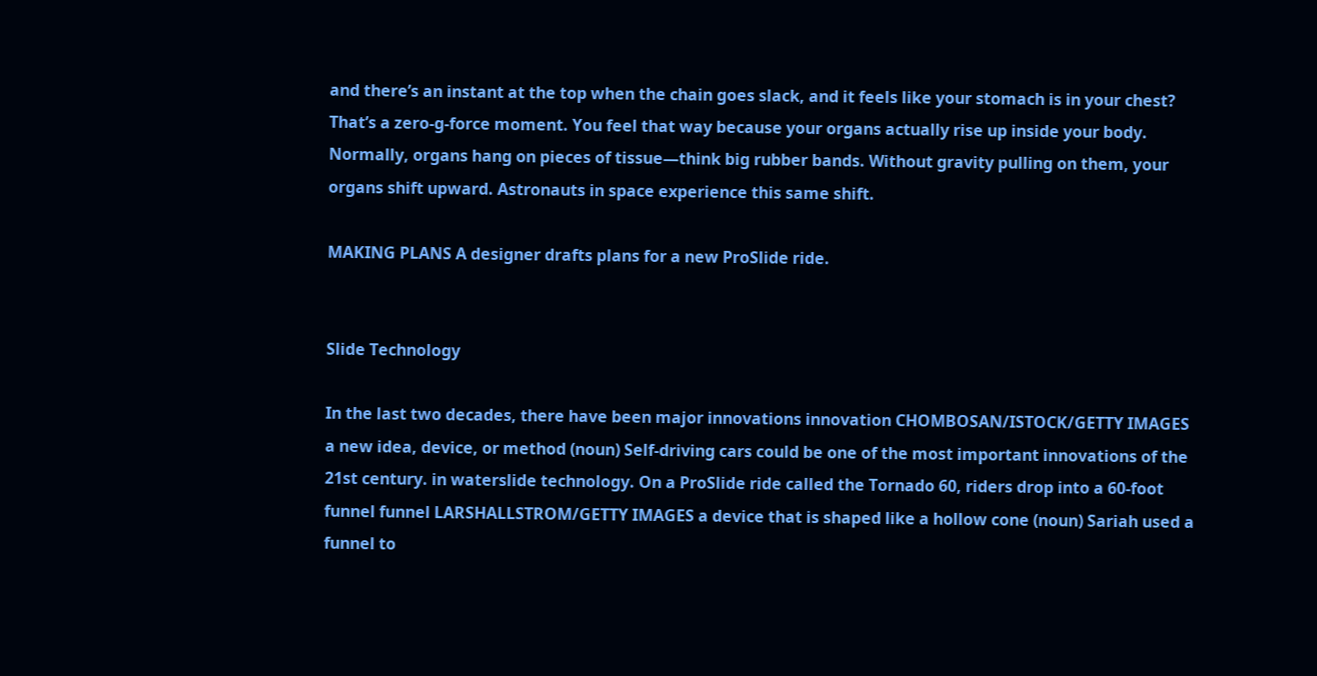and there’s an instant at the top when the chain goes slack, and it feels like your stomach is in your chest? That’s a zero-g-force moment. You feel that way because your organs actually rise up inside your body. Normally, organs hang on pieces of tissue—think big rubber bands. Without gravity pulling on them, your organs shift upward. Astronauts in space experience this same shift.

MAKING PLANS A designer drafts plans for a new ProSlide ride.


Slide Technology

In the last two decades, there have been major innovations innovation CHOMBOSAN/ISTOCK/GETTY IMAGES a new idea, device, or method (noun) Self-driving cars could be one of the most important innovations of the 21st century. in waterslide technology. On a ProSlide ride called the Tornado 60, riders drop into a 60-foot funnel funnel LARSHALLSTROM/GETTY IMAGES a device that is shaped like a hollow cone (noun) Sariah used a funnel to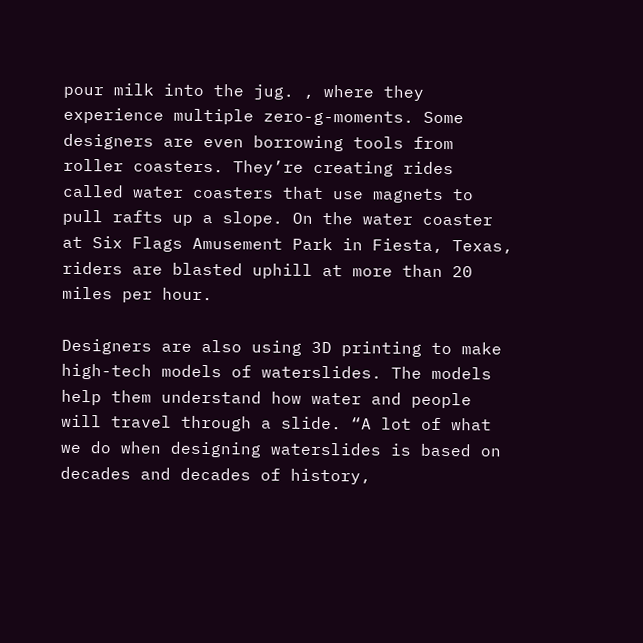pour milk into the jug. , where they experience multiple zero-g-moments. Some designers are even borrowing tools from roller coasters. They’re creating rides called water coasters that use magnets to pull rafts up a slope. On the water coaster at Six Flags Amusement Park in Fiesta, Texas, riders are blasted uphill at more than 20 miles per hour.

Designers are also using 3D printing to make high-tech models of waterslides. The models help them understand how water and people will travel through a slide. “A lot of what we do when designing waterslides is based on decades and decades of history,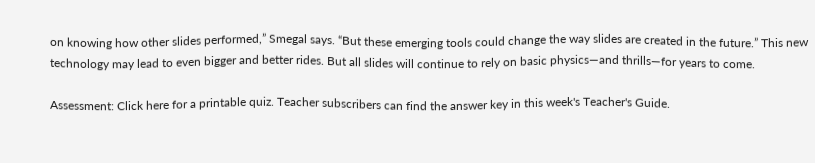on knowing how other slides performed,” Smegal says. “But these emerging tools could change the way slides are created in the future.” This new technology may lead to even bigger and better rides. But all slides will continue to rely on basic physics—and thrills—for years to come.

Assessment: Click here for a printable quiz. Teacher subscribers can find the answer key in this week's Teacher's Guide.